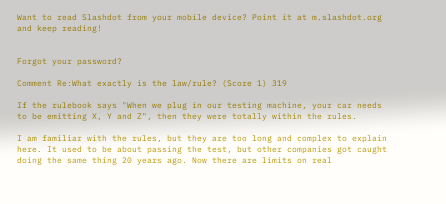Want to read Slashdot from your mobile device? Point it at m.slashdot.org and keep reading!


Forgot your password?

Comment Re:What exactly is the law/rule? (Score 1) 319

If the rulebook says "When we plug in our testing machine, your car needs to be emitting X, Y and Z", then they were totally within the rules.

I am familiar with the rules, but they are too long and complex to explain here. It used to be about passing the test, but other companies got caught doing the same thing 20 years ago. Now there are limits on real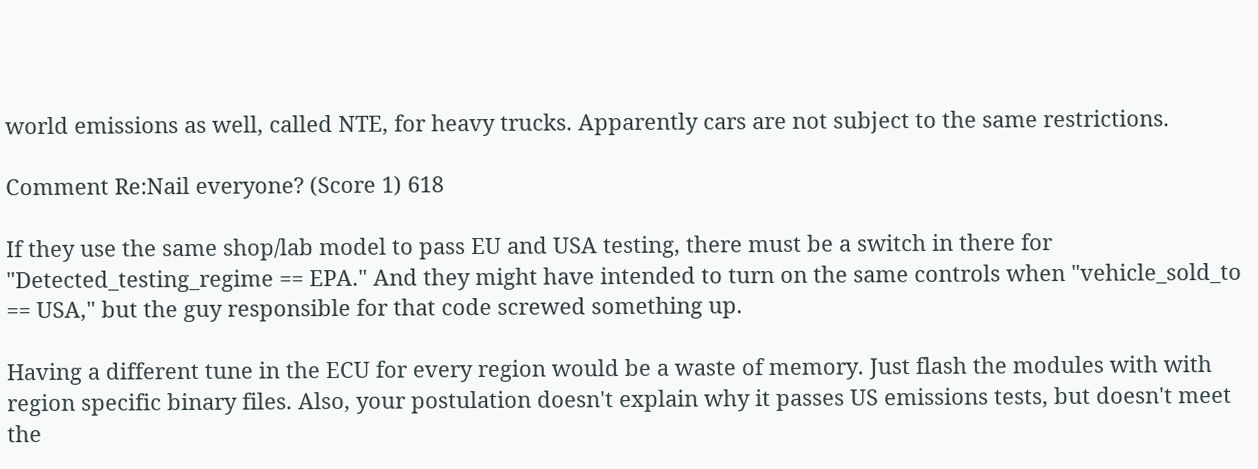world emissions as well, called NTE, for heavy trucks. Apparently cars are not subject to the same restrictions.

Comment Re:Nail everyone? (Score 1) 618

If they use the same shop/lab model to pass EU and USA testing, there must be a switch in there for "Detected_testing_regime == EPA." And they might have intended to turn on the same controls when "vehicle_sold_to == USA," but the guy responsible for that code screwed something up.

Having a different tune in the ECU for every region would be a waste of memory. Just flash the modules with with region specific binary files. Also, your postulation doesn't explain why it passes US emissions tests, but doesn't meet the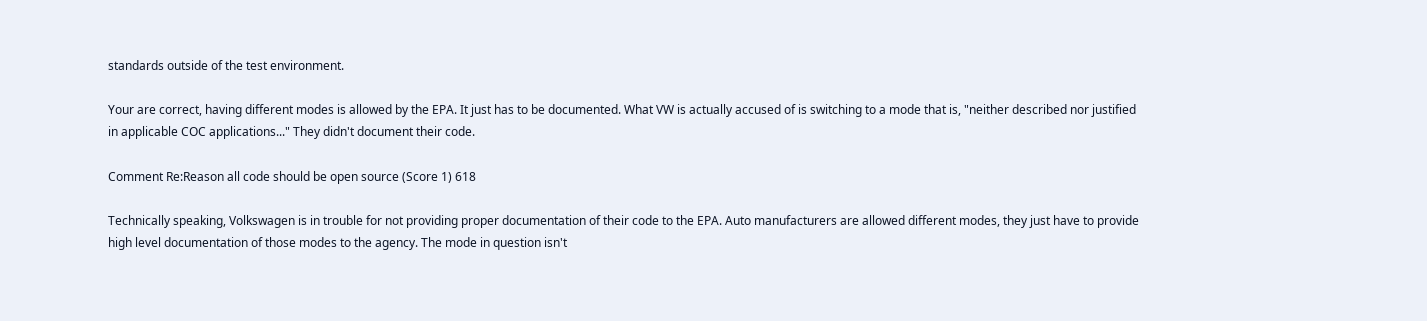standards outside of the test environment.

Your are correct, having different modes is allowed by the EPA. It just has to be documented. What VW is actually accused of is switching to a mode that is, "neither described nor justified in applicable COC applications..." They didn't document their code.

Comment Re:Reason all code should be open source (Score 1) 618

Technically speaking, Volkswagen is in trouble for not providing proper documentation of their code to the EPA. Auto manufacturers are allowed different modes, they just have to provide high level documentation of those modes to the agency. The mode in question isn't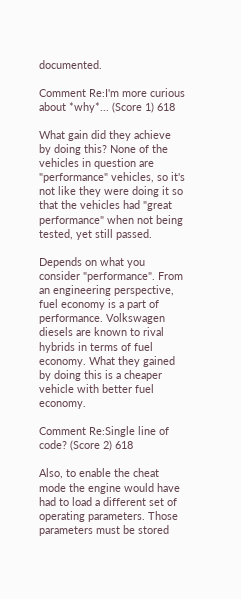documented.

Comment Re:I'm more curious about *why*... (Score 1) 618

What gain did they achieve by doing this? None of the vehicles in question are "performance" vehicles, so it's not like they were doing it so that the vehicles had "great performance" when not being tested, yet still passed.

Depends on what you consider "performance". From an engineering perspective, fuel economy is a part of performance. Volkswagen diesels are known to rival hybrids in terms of fuel economy. What they gained by doing this is a cheaper vehicle with better fuel economy.

Comment Re:Single line of code? (Score 2) 618

Also, to enable the cheat mode the engine would have had to load a different set of operating parameters. Those parameters must be stored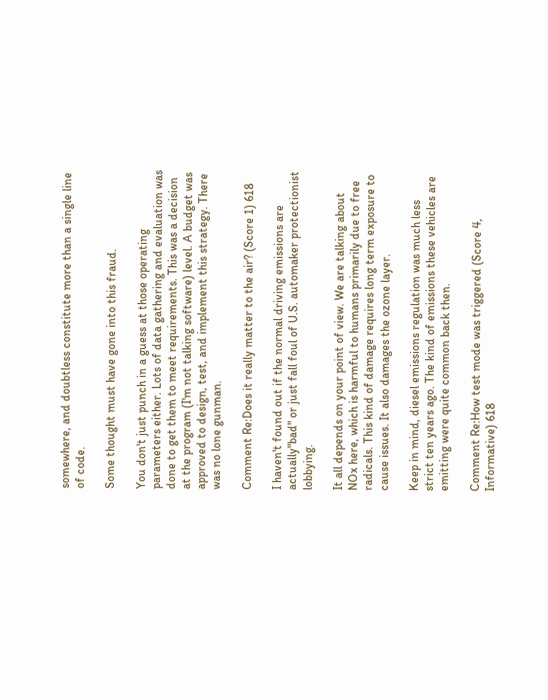somewhere, and doubtless constitute more than a single line of code.

Some thought must have gone into this fraud.

You don't just punch in a guess at those operating parameters either. Lots of data gathering and evaluation was done to get them to meet requirements. This was a decision at the program (I'm not talking software) level. A budget was approved to design, test, and implement this strategy. There was no lone gunman.

Comment Re:Does it really matter to the air? (Score 1) 618

I haven't found out if the normal driving emissions are actually"bad" or just fall foul of U.S. automaker protectionist lobbying.

It all depends on your point of view. We are talking about NOx here, which is harmful to humans primarily due to free radicals. This kind of damage requires long term exposure to cause issues. It also damages the ozone layer.

Keep in mind, diesel emissions regulation was much less strict ten years ago. The kind of emissions these vehicles are emitting were quite common back then.

Comment Re:How test mode was triggered (Score 4, Informative) 618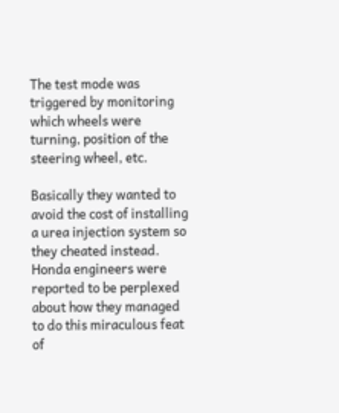The test mode was triggered by monitoring which wheels were turning, position of the steering wheel, etc.

Basically they wanted to avoid the cost of installing a urea injection system so they cheated instead. Honda engineers were reported to be perplexed about how they managed to do this miraculous feat of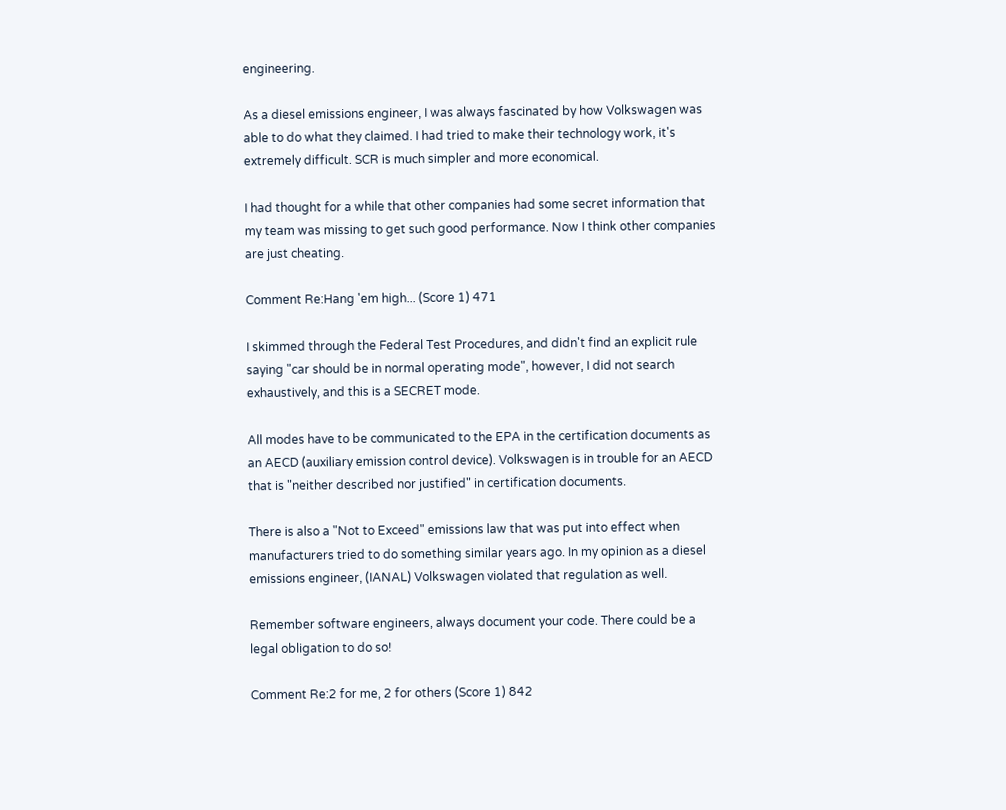engineering.

As a diesel emissions engineer, I was always fascinated by how Volkswagen was able to do what they claimed. I had tried to make their technology work, it's extremely difficult. SCR is much simpler and more economical.

I had thought for a while that other companies had some secret information that my team was missing to get such good performance. Now I think other companies are just cheating.

Comment Re:Hang 'em high... (Score 1) 471

I skimmed through the Federal Test Procedures, and didn't find an explicit rule saying "car should be in normal operating mode", however, I did not search exhaustively, and this is a SECRET mode.

All modes have to be communicated to the EPA in the certification documents as an AECD (auxiliary emission control device). Volkswagen is in trouble for an AECD that is "neither described nor justified" in certification documents.

There is also a "Not to Exceed" emissions law that was put into effect when manufacturers tried to do something similar years ago. In my opinion as a diesel emissions engineer, (IANAL) Volkswagen violated that regulation as well.

Remember software engineers, always document your code. There could be a legal obligation to do so!

Comment Re:2 for me, 2 for others (Score 1) 842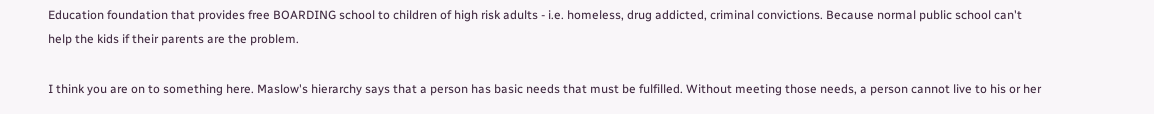Education foundation that provides free BOARDING school to children of high risk adults - i.e. homeless, drug addicted, criminal convictions. Because normal public school can't help the kids if their parents are the problem.

I think you are on to something here. Maslow's hierarchy says that a person has basic needs that must be fulfilled. Without meeting those needs, a person cannot live to his or her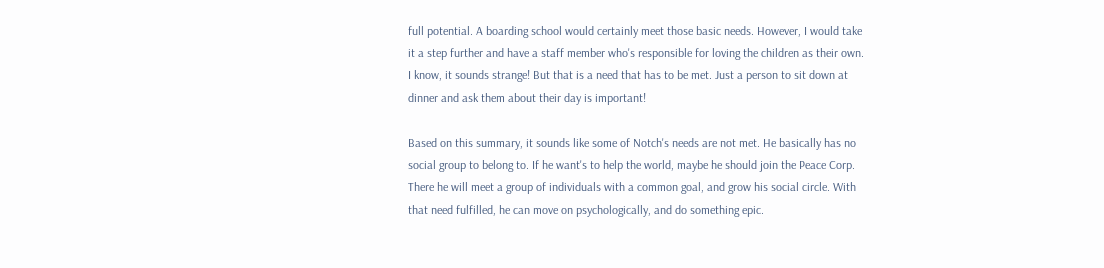full potential. A boarding school would certainly meet those basic needs. However, I would take it a step further and have a staff member who's responsible for loving the children as their own. I know, it sounds strange! But that is a need that has to be met. Just a person to sit down at dinner and ask them about their day is important!

Based on this summary, it sounds like some of Notch's needs are not met. He basically has no social group to belong to. If he want's to help the world, maybe he should join the Peace Corp. There he will meet a group of individuals with a common goal, and grow his social circle. With that need fulfilled, he can move on psychologically, and do something epic.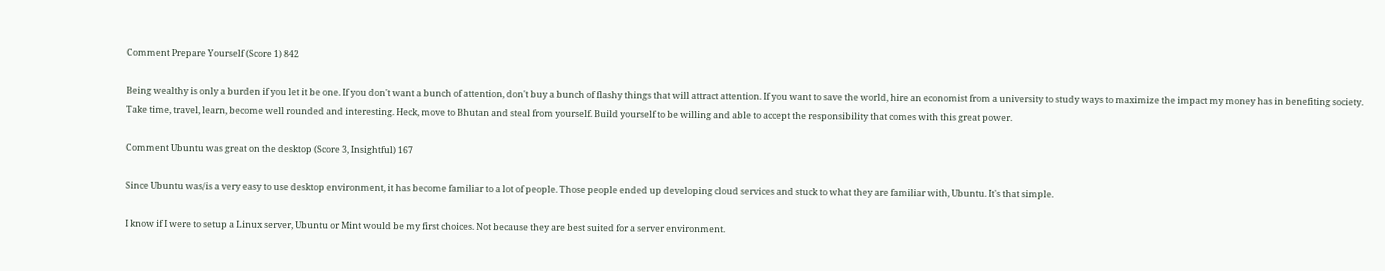Comment Prepare Yourself (Score 1) 842

Being wealthy is only a burden if you let it be one. If you don't want a bunch of attention, don't buy a bunch of flashy things that will attract attention. If you want to save the world, hire an economist from a university to study ways to maximize the impact my money has in benefiting society.
Take time, travel, learn, become well rounded and interesting. Heck, move to Bhutan and steal from yourself. Build yourself to be willing and able to accept the responsibility that comes with this great power.

Comment Ubuntu was great on the desktop (Score 3, Insightful) 167

Since Ubuntu was/is a very easy to use desktop environment, it has become familiar to a lot of people. Those people ended up developing cloud services and stuck to what they are familiar with, Ubuntu. It's that simple.

I know if I were to setup a Linux server, Ubuntu or Mint would be my first choices. Not because they are best suited for a server environment.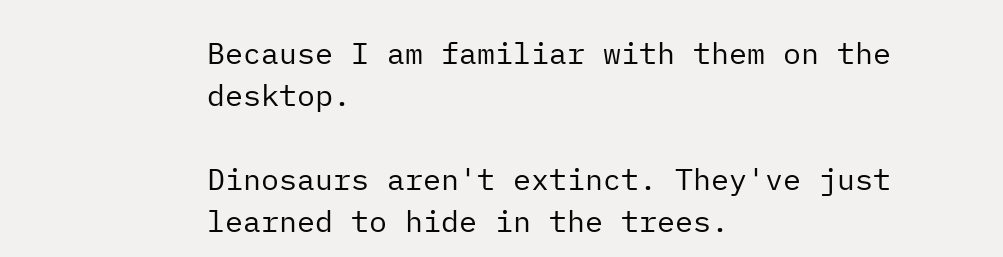Because I am familiar with them on the desktop.

Dinosaurs aren't extinct. They've just learned to hide in the trees.